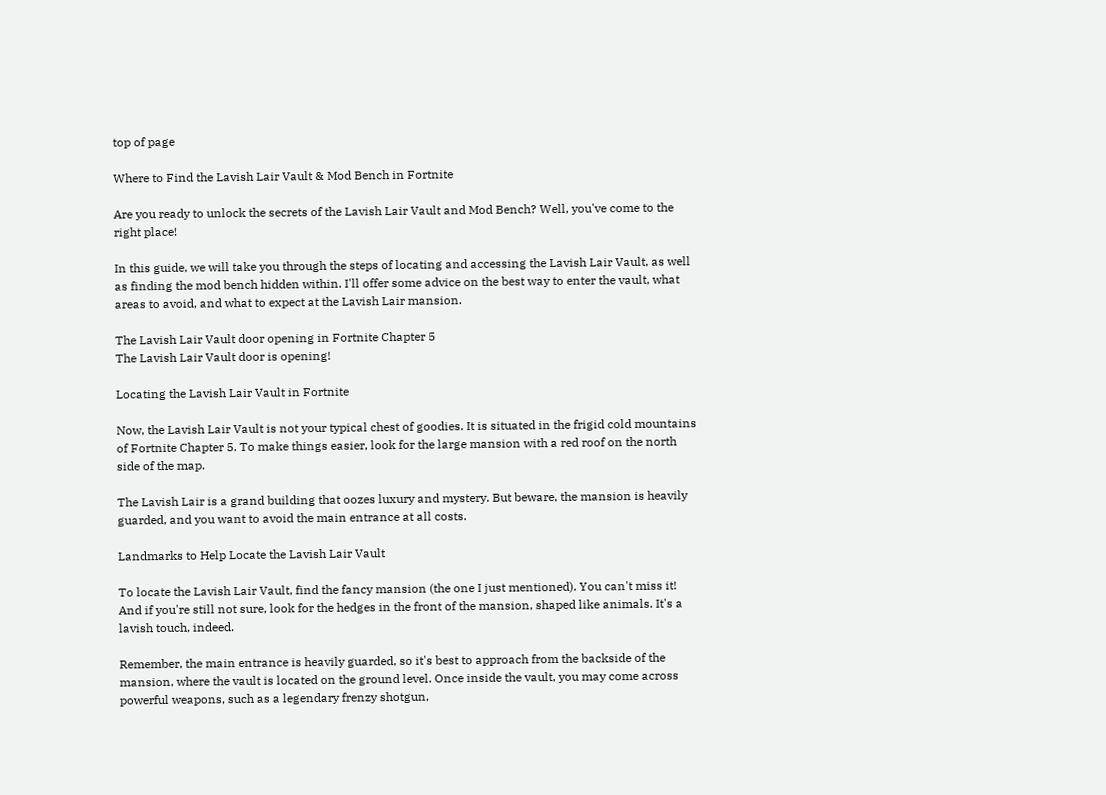top of page

Where to Find the Lavish Lair Vault & Mod Bench in Fortnite

Are you ready to unlock the secrets of the Lavish Lair Vault and Mod Bench? Well, you've come to the right place!

In this guide, we will take you through the steps of locating and accessing the Lavish Lair Vault, as well as finding the mod bench hidden within. I'll offer some advice on the best way to enter the vault, what areas to avoid, and what to expect at the Lavish Lair mansion.

The Lavish Lair Vault door opening in Fortnite Chapter 5
The Lavish Lair Vault door is opening!

Locating the Lavish Lair Vault in Fortnite

Now, the Lavish Lair Vault is not your typical chest of goodies. It is situated in the frigid cold mountains of Fortnite Chapter 5. To make things easier, look for the large mansion with a red roof on the north side of the map.

The Lavish Lair is a grand building that oozes luxury and mystery. But beware, the mansion is heavily guarded, and you want to avoid the main entrance at all costs.

Landmarks to Help Locate the Lavish Lair Vault

To locate the Lavish Lair Vault, find the fancy mansion (the one I just mentioned). You can't miss it! And if you're still not sure, look for the hedges in the front of the mansion, shaped like animals. It's a lavish touch, indeed.

Remember, the main entrance is heavily guarded, so it's best to approach from the backside of the mansion, where the vault is located on the ground level. Once inside the vault, you may come across powerful weapons, such as a legendary frenzy shotgun,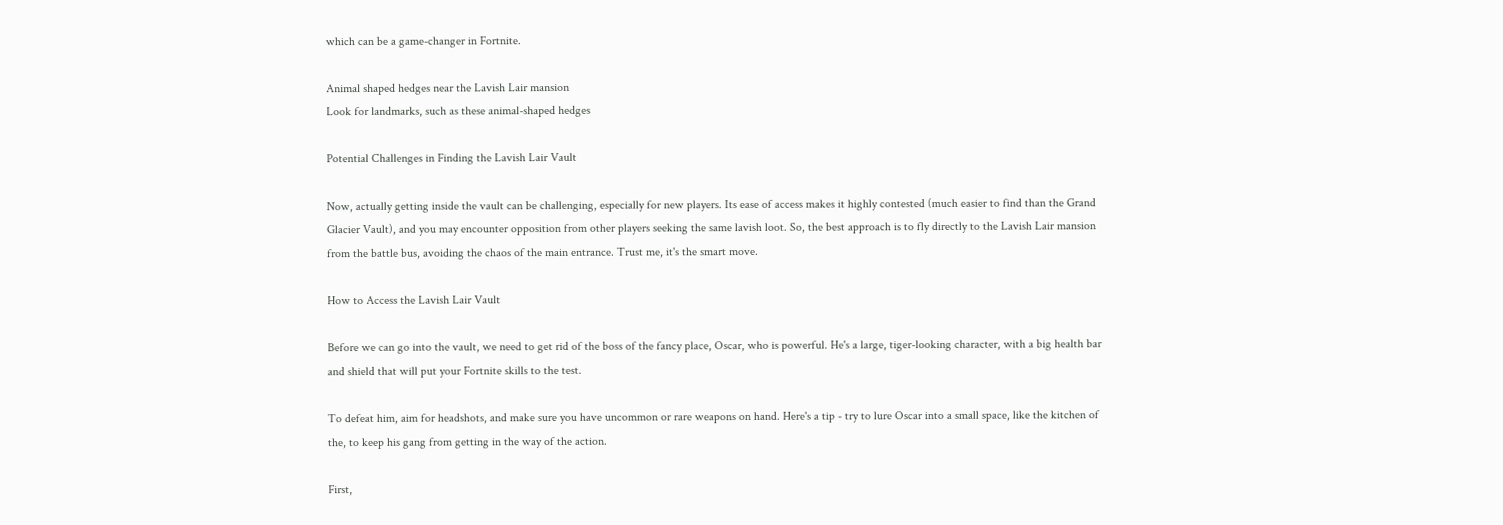which can be a game-changer in Fortnite.

Animal shaped hedges near the Lavish Lair mansion
Look for landmarks, such as these animal-shaped hedges

Potential Challenges in Finding the Lavish Lair Vault

Now, actually getting inside the vault can be challenging, especially for new players. Its ease of access makes it highly contested (much easier to find than the Grand Glacier Vault), and you may encounter opposition from other players seeking the same lavish loot. So, the best approach is to fly directly to the Lavish Lair mansion from the battle bus, avoiding the chaos of the main entrance. Trust me, it's the smart move.

How to Access the Lavish Lair Vault

Before we can go into the vault, we need to get rid of the boss of the fancy place, Oscar, who is powerful. He's a large, tiger-looking character, with a big health bar and shield that will put your Fortnite skills to the test.

To defeat him, aim for headshots, and make sure you have uncommon or rare weapons on hand. Here's a tip - try to lure Oscar into a small space, like the kitchen of the, to keep his gang from getting in the way of the action.

First,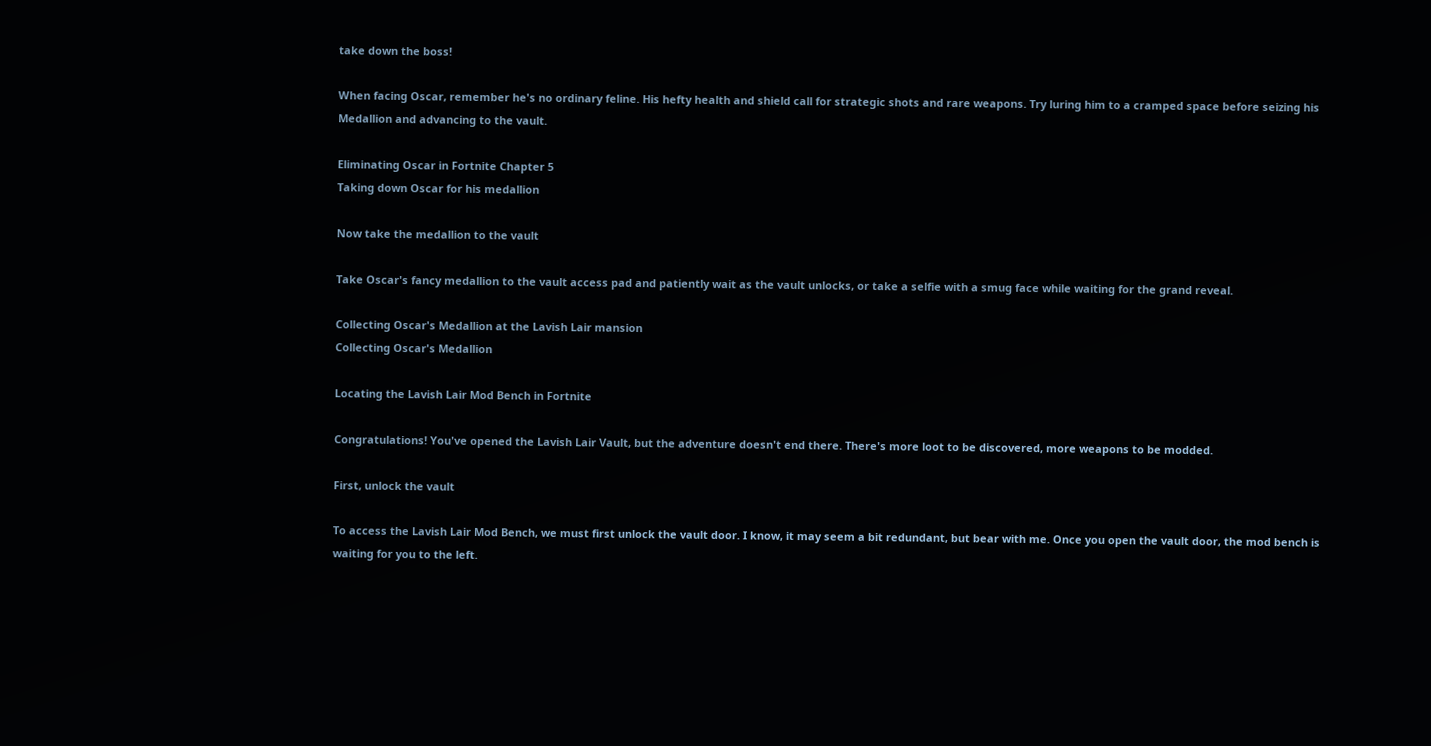take down the boss!

When facing Oscar, remember he's no ordinary feline. His hefty health and shield call for strategic shots and rare weapons. Try luring him to a cramped space before seizing his Medallion and advancing to the vault.

Eliminating Oscar in Fortnite Chapter 5
Taking down Oscar for his medallion

Now take the medallion to the vault

Take Oscar's fancy medallion to the vault access pad and patiently wait as the vault unlocks, or take a selfie with a smug face while waiting for the grand reveal.

Collecting Oscar's Medallion at the Lavish Lair mansion
Collecting Oscar's Medallion

Locating the Lavish Lair Mod Bench in Fortnite

Congratulations! You've opened the Lavish Lair Vault, but the adventure doesn't end there. There's more loot to be discovered, more weapons to be modded.

First, unlock the vault

To access the Lavish Lair Mod Bench, we must first unlock the vault door. I know, it may seem a bit redundant, but bear with me. Once you open the vault door, the mod bench is waiting for you to the left.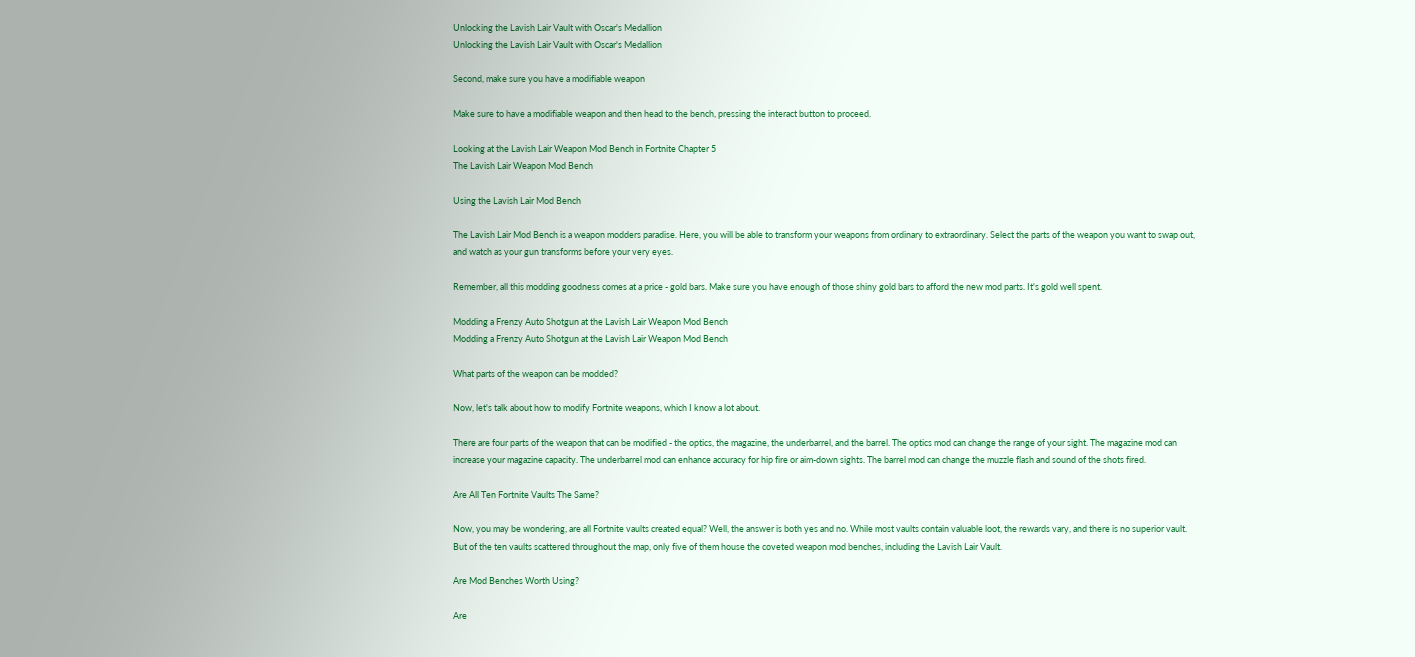Unlocking the Lavish Lair Vault with Oscar's Medallion
Unlocking the Lavish Lair Vault with Oscar's Medallion

Second, make sure you have a modifiable weapon

Make sure to have a modifiable weapon and then head to the bench, pressing the interact button to proceed.

Looking at the Lavish Lair Weapon Mod Bench in Fortnite Chapter 5
The Lavish Lair Weapon Mod Bench

Using the Lavish Lair Mod Bench

The Lavish Lair Mod Bench is a weapon modders paradise. Here, you will be able to transform your weapons from ordinary to extraordinary. Select the parts of the weapon you want to swap out, and watch as your gun transforms before your very eyes.

Remember, all this modding goodness comes at a price - gold bars. Make sure you have enough of those shiny gold bars to afford the new mod parts. It's gold well spent.

Modding a Frenzy Auto Shotgun at the Lavish Lair Weapon Mod Bench
Modding a Frenzy Auto Shotgun at the Lavish Lair Weapon Mod Bench

What parts of the weapon can be modded?

Now, let's talk about how to modify Fortnite weapons, which I know a lot about.

There are four parts of the weapon that can be modified - the optics, the magazine, the underbarrel, and the barrel. The optics mod can change the range of your sight. The magazine mod can increase your magazine capacity. The underbarrel mod can enhance accuracy for hip fire or aim-down sights. The barrel mod can change the muzzle flash and sound of the shots fired.

Are All Ten Fortnite Vaults The Same?

Now, you may be wondering, are all Fortnite vaults created equal? Well, the answer is both yes and no. While most vaults contain valuable loot, the rewards vary, and there is no superior vault. But of the ten vaults scattered throughout the map, only five of them house the coveted weapon mod benches, including the Lavish Lair Vault.

Are Mod Benches Worth Using?

Are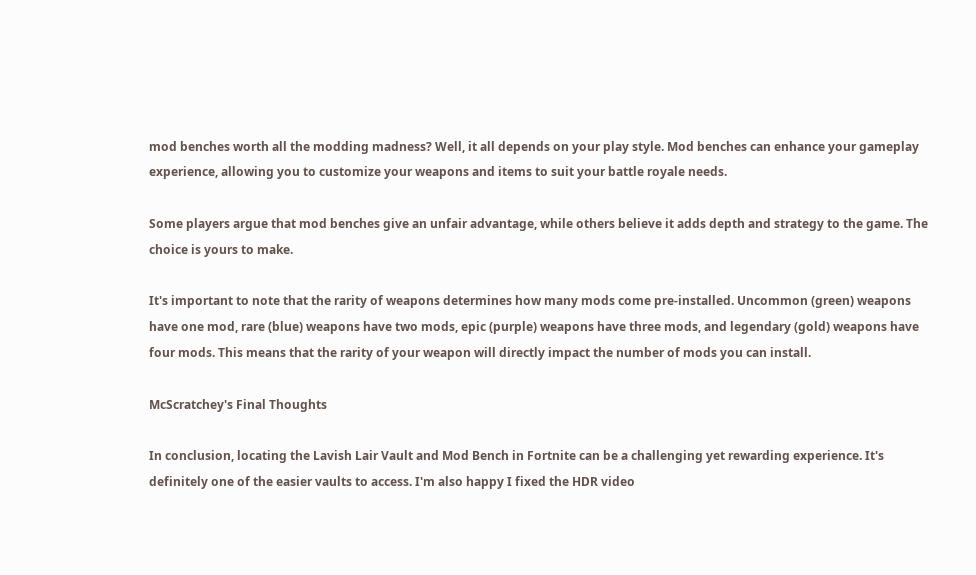mod benches worth all the modding madness? Well, it all depends on your play style. Mod benches can enhance your gameplay experience, allowing you to customize your weapons and items to suit your battle royale needs.

Some players argue that mod benches give an unfair advantage, while others believe it adds depth and strategy to the game. The choice is yours to make.

It's important to note that the rarity of weapons determines how many mods come pre-installed. Uncommon (green) weapons have one mod, rare (blue) weapons have two mods, epic (purple) weapons have three mods, and legendary (gold) weapons have four mods. This means that the rarity of your weapon will directly impact the number of mods you can install.

McScratchey's Final Thoughts

In conclusion, locating the Lavish Lair Vault and Mod Bench in Fortnite can be a challenging yet rewarding experience. It's definitely one of the easier vaults to access. I'm also happy I fixed the HDR video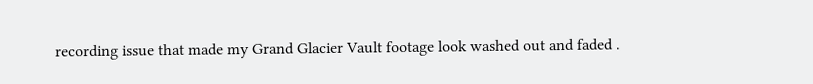recording issue that made my Grand Glacier Vault footage look washed out and faded .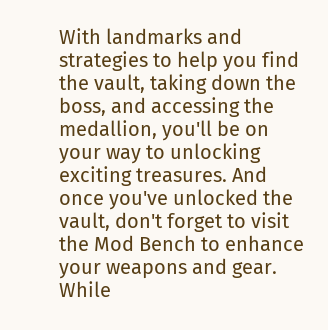With landmarks and strategies to help you find the vault, taking down the boss, and accessing the medallion, you'll be on your way to unlocking exciting treasures. And once you've unlocked the vault, don't forget to visit the Mod Bench to enhance your weapons and gear. While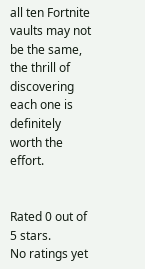all ten Fortnite vaults may not be the same, the thrill of discovering each one is definitely worth the effort.


Rated 0 out of 5 stars.
No ratings yet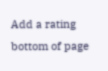Add a rating
bottom of page